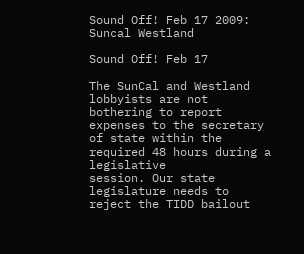Sound Off! Feb 17 2009: Suncal Westland

Sound Off! Feb 17

The SunCal and Westland lobbyists are not bothering to report expenses to the secretary of state within the required 48 hours during a legislative
session. Our state legislature needs to reject the TIDD bailout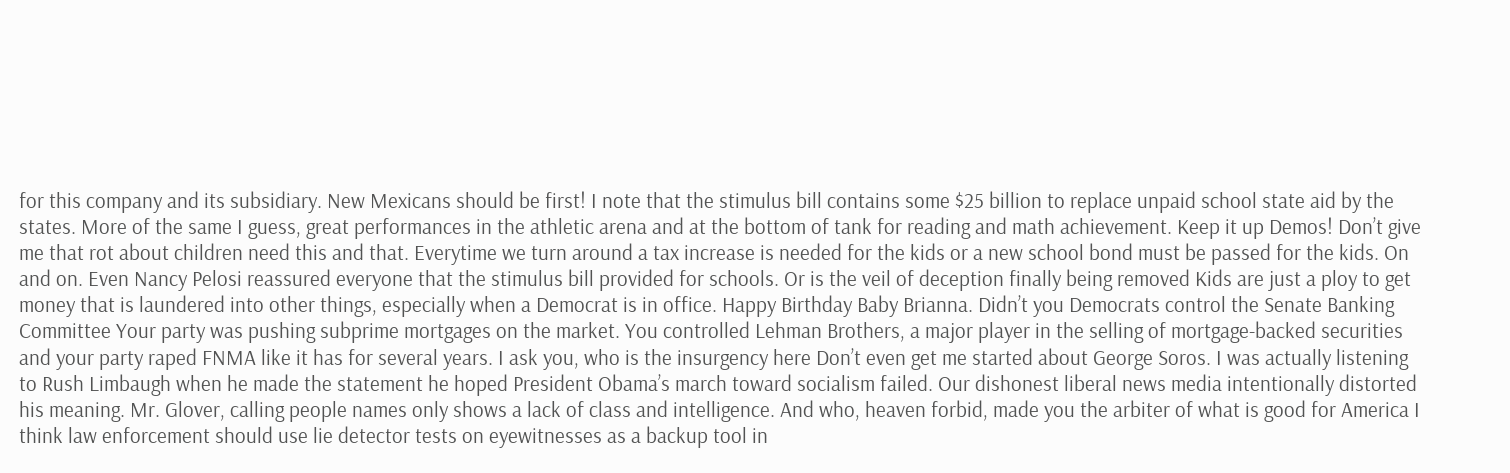for this company and its subsidiary. New Mexicans should be first! I note that the stimulus bill contains some $25 billion to replace unpaid school state aid by the states. More of the same I guess, great performances in the athletic arena and at the bottom of tank for reading and math achievement. Keep it up Demos! Don’t give me that rot about children need this and that. Everytime we turn around a tax increase is needed for the kids or a new school bond must be passed for the kids. On and on. Even Nancy Pelosi reassured everyone that the stimulus bill provided for schools. Or is the veil of deception finally being removed Kids are just a ploy to get money that is laundered into other things, especially when a Democrat is in office. Happy Birthday Baby Brianna. Didn’t you Democrats control the Senate Banking Committee Your party was pushing subprime mortgages on the market. You controlled Lehman Brothers, a major player in the selling of mortgage-backed securities and your party raped FNMA like it has for several years. I ask you, who is the insurgency here Don’t even get me started about George Soros. I was actually listening to Rush Limbaugh when he made the statement he hoped President Obama’s march toward socialism failed. Our dishonest liberal news media intentionally distorted his meaning. Mr. Glover, calling people names only shows a lack of class and intelligence. And who, heaven forbid, made you the arbiter of what is good for America I think law enforcement should use lie detector tests on eyewitnesses as a backup tool in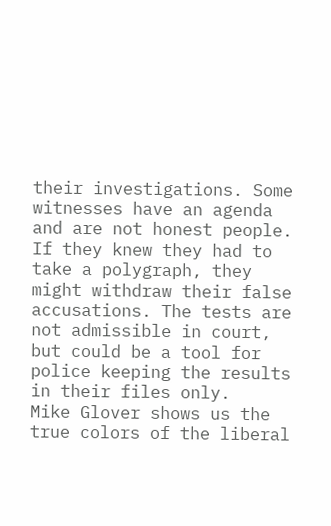their investigations. Some witnesses have an agenda and are not honest people. If they knew they had to take a polygraph, they might withdraw their false accusations. The tests are not admissible in court, but could be a tool for police keeping the results in their files only.
Mike Glover shows us the true colors of the liberal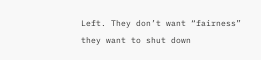Left. They don’t want “fairness” they want to shut down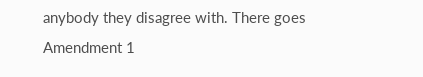anybody they disagree with. There goes Amendment 1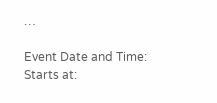…

Event Date and Time:
Starts at: